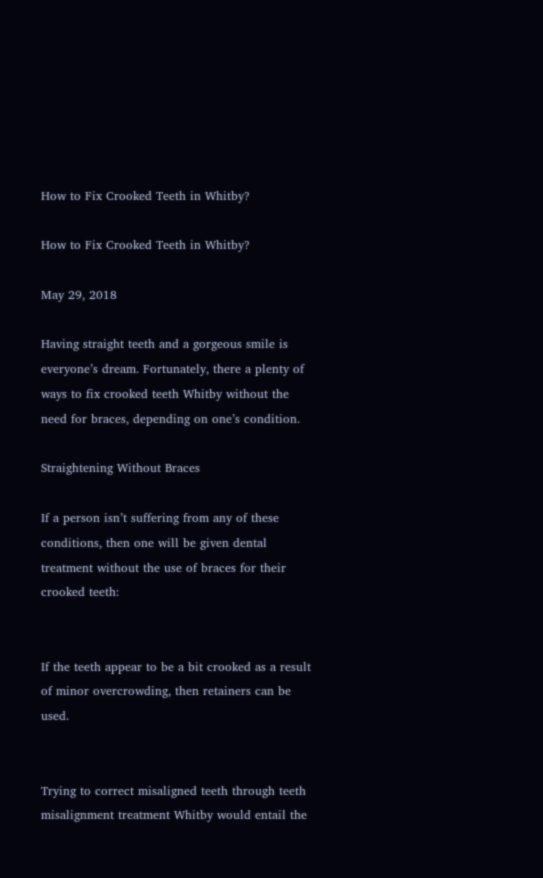How to Fix Crooked Teeth in Whitby?

How to Fix Crooked Teeth in Whitby?

May 29, 2018

Having straight teeth and a gorgeous smile is everyone’s dream. Fortunately, there a plenty of ways to fix crooked teeth Whitby without the need for braces, depending on one’s condition.

Straightening Without Braces

If a person isn’t suffering from any of these conditions, then one will be given dental treatment without the use of braces for their crooked teeth:


If the teeth appear to be a bit crooked as a result of minor overcrowding, then retainers can be used.


Trying to correct misaligned teeth through teeth misalignment treatment Whitby would entail the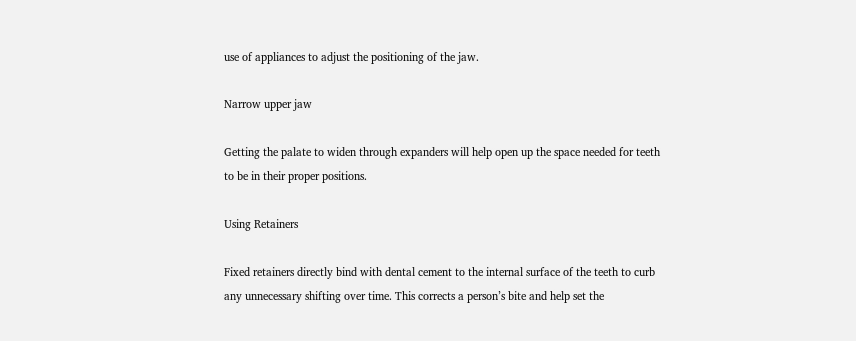use of appliances to adjust the positioning of the jaw.

Narrow upper jaw

Getting the palate to widen through expanders will help open up the space needed for teeth to be in their proper positions.

Using Retainers

Fixed retainers directly bind with dental cement to the internal surface of the teeth to curb any unnecessary shifting over time. This corrects a person’s bite and help set the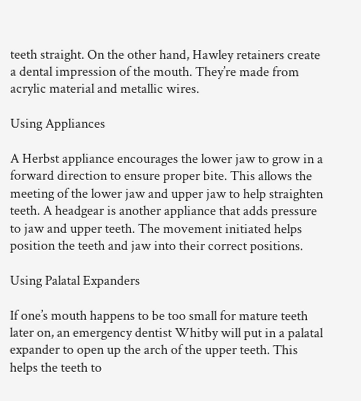teeth straight. On the other hand, Hawley retainers create a dental impression of the mouth. They’re made from acrylic material and metallic wires.

Using Appliances

A Herbst appliance encourages the lower jaw to grow in a forward direction to ensure proper bite. This allows the meeting of the lower jaw and upper jaw to help straighten teeth. A headgear is another appliance that adds pressure to jaw and upper teeth. The movement initiated helps position the teeth and jaw into their correct positions.

Using Palatal Expanders

If one’s mouth happens to be too small for mature teeth later on, an emergency dentist Whitby will put in a palatal expander to open up the arch of the upper teeth. This helps the teeth to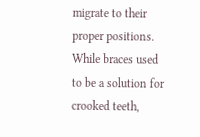migrate to their proper positions. While braces used to be a solution for crooked teeth,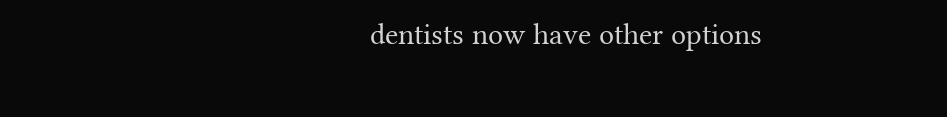dentists now have other options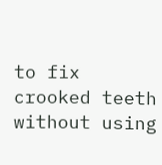to fix crooked teeth without using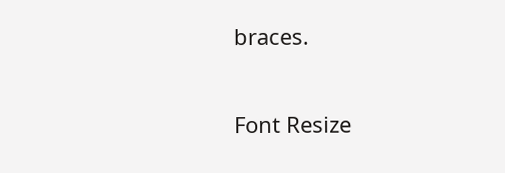braces.

Font Resize